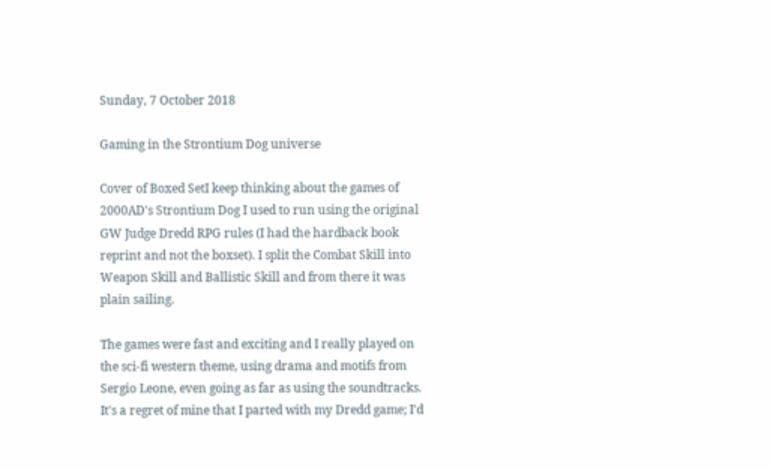Sunday, 7 October 2018

Gaming in the Strontium Dog universe

Cover of Boxed SetI keep thinking about the games of 2000AD's Strontium Dog I used to run using the original GW Judge Dredd RPG rules (I had the hardback book reprint and not the boxset). I split the Combat Skill into Weapon Skill and Ballistic Skill and from there it was plain sailing.

The games were fast and exciting and I really played on the sci-fi western theme, using drama and motifs from Sergio Leone, even going as far as using the soundtracks. It's a regret of mine that I parted with my Dredd game; I'd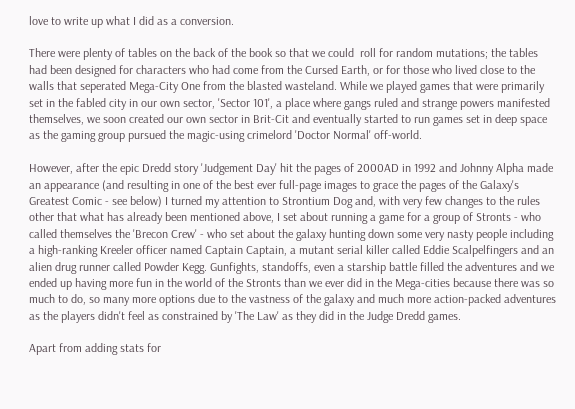love to write up what I did as a conversion.

There were plenty of tables on the back of the book so that we could  roll for random mutations; the tables had been designed for characters who had come from the Cursed Earth, or for those who lived close to the walls that seperated Mega-City One from the blasted wasteland. While we played games that were primarily set in the fabled city in our own sector, 'Sector 101', a place where gangs ruled and strange powers manifested themselves, we soon created our own sector in Brit-Cit and eventually started to run games set in deep space as the gaming group pursued the magic-using crimelord 'Doctor Normal' off-world.

However, after the epic Dredd story 'Judgement Day' hit the pages of 2000AD in 1992 and Johnny Alpha made an appearance (and resulting in one of the best ever full-page images to grace the pages of the Galaxy's Greatest Comic - see below) I turned my attention to Strontium Dog and, with very few changes to the rules other that what has already been mentioned above, I set about running a game for a group of Stronts - who called themselves the 'Brecon Crew' - who set about the galaxy hunting down some very nasty people including a high-ranking Kreeler officer named Captain Captain, a mutant serial killer called Eddie Scalpelfingers and an alien drug runner called Powder Kegg. Gunfights, standoffs, even a starship battle filled the adventures and we ended up having more fun in the world of the Stronts than we ever did in the Mega-cities because there was so much to do, so many more options due to the vastness of the galaxy and much more action-packed adventures as the players didn't feel as constrained by 'The Law' as they did in the Judge Dredd games.

Apart from adding stats for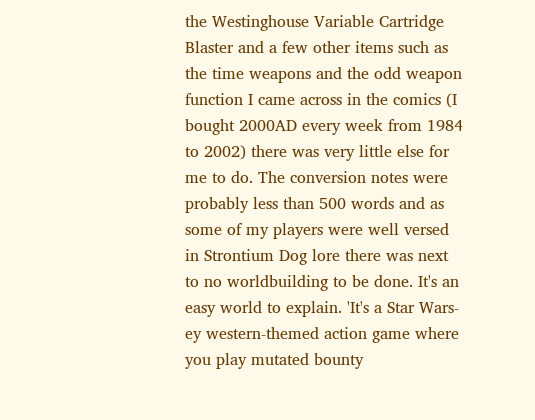the Westinghouse Variable Cartridge Blaster and a few other items such as the time weapons and the odd weapon function I came across in the comics (I bought 2000AD every week from 1984 to 2002) there was very little else for me to do. The conversion notes were probably less than 500 words and as some of my players were well versed in Strontium Dog lore there was next to no worldbuilding to be done. It's an easy world to explain. 'It's a Star Wars-ey western-themed action game where you play mutated bounty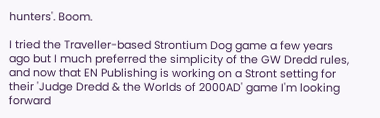hunters'. Boom.

I tried the Traveller-based Strontium Dog game a few years ago but I much preferred the simplicity of the GW Dredd rules, and now that EN Publishing is working on a Stront setting for their 'Judge Dredd & the Worlds of 2000AD' game I'm looking forward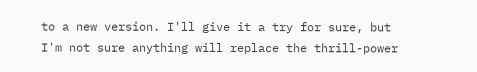to a new version. I'll give it a try for sure, but I'm not sure anything will replace the thrill-power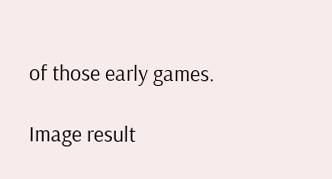of those early games.

Image result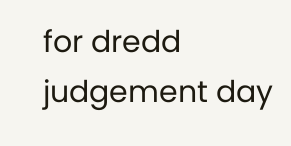for dredd judgement day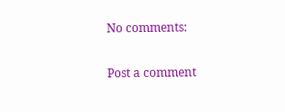No comments:

Post a comment